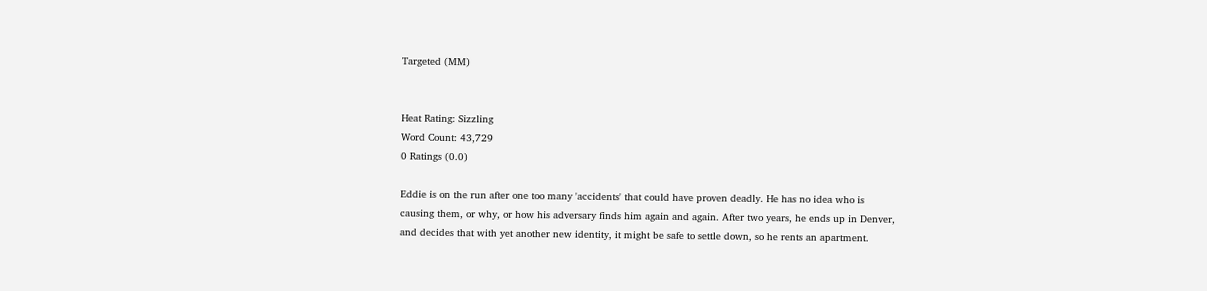Targeted (MM)


Heat Rating: Sizzling
Word Count: 43,729
0 Ratings (0.0)

Eddie is on the run after one too many 'accidents' that could have proven deadly. He has no idea who is causing them, or why, or how his adversary finds him again and again. After two years, he ends up in Denver, and decides that with yet another new identity, it might be safe to settle down, so he rents an apartment.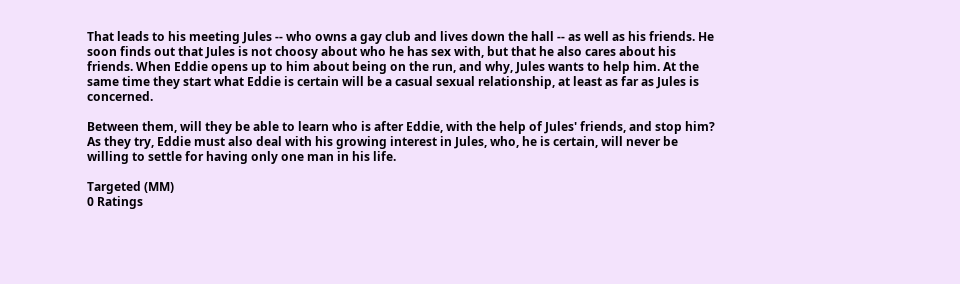That leads to his meeting Jules -- who owns a gay club and lives down the hall -- as well as his friends. He soon finds out that Jules is not choosy about who he has sex with, but that he also cares about his friends. When Eddie opens up to him about being on the run, and why, Jules wants to help him. At the same time they start what Eddie is certain will be a casual sexual relationship, at least as far as Jules is concerned.

Between them, will they be able to learn who is after Eddie, with the help of Jules' friends, and stop him? As they try, Eddie must also deal with his growing interest in Jules, who, he is certain, will never be willing to settle for having only one man in his life.

Targeted (MM)
0 Ratings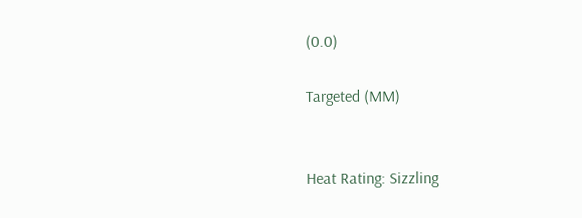(0.0)

Targeted (MM)


Heat Rating: Sizzling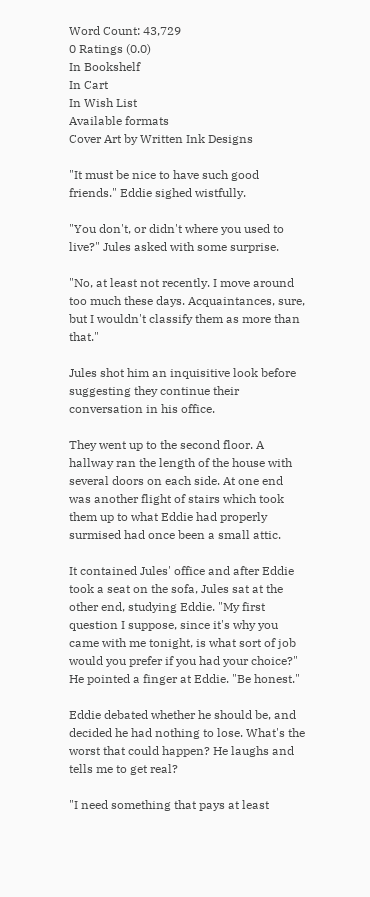Word Count: 43,729
0 Ratings (0.0)
In Bookshelf
In Cart
In Wish List
Available formats
Cover Art by Written Ink Designs

"It must be nice to have such good friends." Eddie sighed wistfully.

"You don't, or didn't where you used to live?" Jules asked with some surprise.

"No, at least not recently. I move around too much these days. Acquaintances, sure, but I wouldn't classify them as more than that."

Jules shot him an inquisitive look before suggesting they continue their conversation in his office.

They went up to the second floor. A hallway ran the length of the house with several doors on each side. At one end was another flight of stairs which took them up to what Eddie had properly surmised had once been a small attic.

It contained Jules' office and after Eddie took a seat on the sofa, Jules sat at the other end, studying Eddie. "My first question I suppose, since it's why you came with me tonight, is what sort of job would you prefer if you had your choice?" He pointed a finger at Eddie. "Be honest."

Eddie debated whether he should be, and decided he had nothing to lose. What's the worst that could happen? He laughs and tells me to get real?

"I need something that pays at least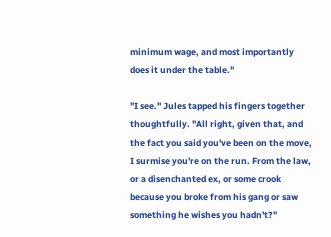minimum wage, and most importantly does it under the table."

"I see." Jules tapped his fingers together thoughtfully. "All right, given that, and the fact you said you've been on the move, I surmise you're on the run. From the law, or a disenchanted ex, or some crook because you broke from his gang or saw something he wishes you hadn't?"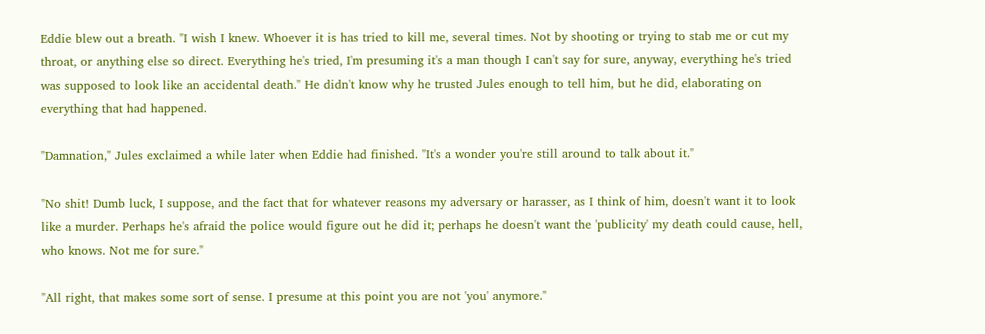Eddie blew out a breath. "I wish I knew. Whoever it is has tried to kill me, several times. Not by shooting or trying to stab me or cut my throat, or anything else so direct. Everything he's tried, I'm presuming it's a man though I can't say for sure, anyway, everything he's tried was supposed to look like an accidental death." He didn't know why he trusted Jules enough to tell him, but he did, elaborating on everything that had happened.

"Damnation," Jules exclaimed a while later when Eddie had finished. "It's a wonder you're still around to talk about it."

"No shit! Dumb luck, I suppose, and the fact that for whatever reasons my adversary or harasser, as I think of him, doesn't want it to look like a murder. Perhaps he's afraid the police would figure out he did it; perhaps he doesn't want the 'publicity' my death could cause, hell, who knows. Not me for sure."

"All right, that makes some sort of sense. I presume at this point you are not 'you' anymore."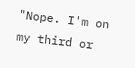"Nope. I'm on my third or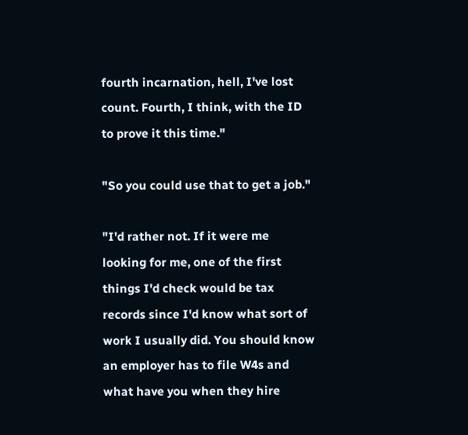fourth incarnation, hell, I've lost count. Fourth, I think, with the ID to prove it this time."

"So you could use that to get a job."

"I'd rather not. If it were me looking for me, one of the first things I'd check would be tax records since I'd know what sort of work I usually did. You should know an employer has to file W4s and what have you when they hire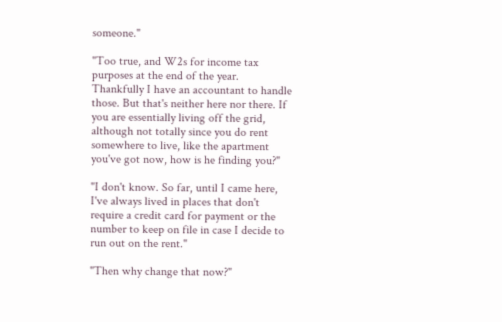someone."

"Too true, and W2s for income tax purposes at the end of the year. Thankfully I have an accountant to handle those. But that's neither here nor there. If you are essentially living off the grid, although not totally since you do rent somewhere to live, like the apartment you've got now, how is he finding you?"

"I don't know. So far, until I came here, I've always lived in places that don't require a credit card for payment or the number to keep on file in case I decide to run out on the rent."

"Then why change that now?"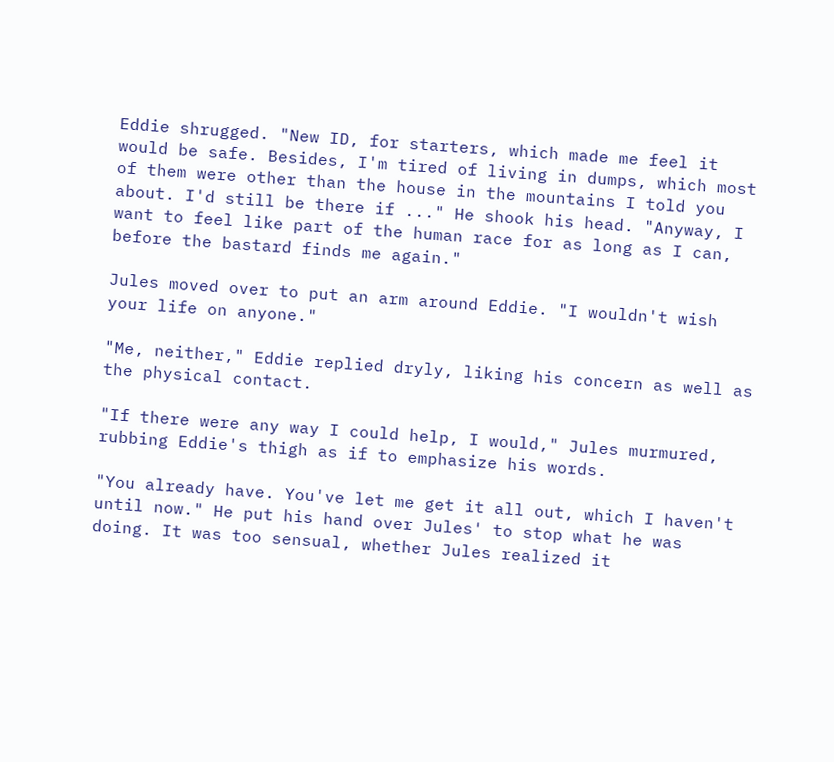Eddie shrugged. "New ID, for starters, which made me feel it would be safe. Besides, I'm tired of living in dumps, which most of them were other than the house in the mountains I told you about. I'd still be there if ..." He shook his head. "Anyway, I want to feel like part of the human race for as long as I can, before the bastard finds me again."

Jules moved over to put an arm around Eddie. "I wouldn't wish your life on anyone."

"Me, neither," Eddie replied dryly, liking his concern as well as the physical contact.

"If there were any way I could help, I would," Jules murmured, rubbing Eddie's thigh as if to emphasize his words.

"You already have. You've let me get it all out, which I haven't until now." He put his hand over Jules' to stop what he was doing. It was too sensual, whether Jules realized it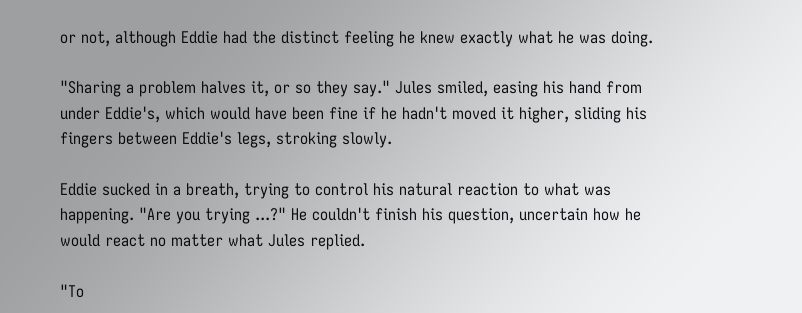or not, although Eddie had the distinct feeling he knew exactly what he was doing.

"Sharing a problem halves it, or so they say." Jules smiled, easing his hand from under Eddie's, which would have been fine if he hadn't moved it higher, sliding his fingers between Eddie's legs, stroking slowly.

Eddie sucked in a breath, trying to control his natural reaction to what was happening. "Are you trying ...?" He couldn't finish his question, uncertain how he would react no matter what Jules replied.

"To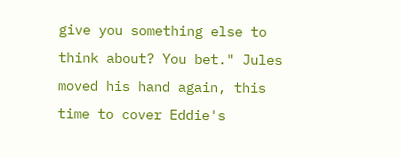give you something else to think about? You bet." Jules moved his hand again, this time to cover Eddie's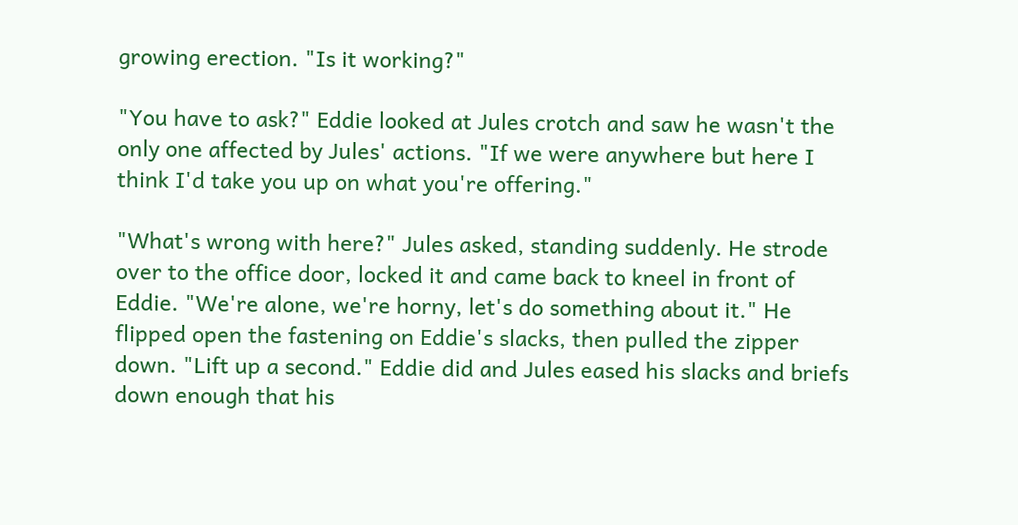growing erection. "Is it working?"

"You have to ask?" Eddie looked at Jules crotch and saw he wasn't the only one affected by Jules' actions. "If we were anywhere but here I think I'd take you up on what you're offering."

"What's wrong with here?" Jules asked, standing suddenly. He strode over to the office door, locked it and came back to kneel in front of Eddie. "We're alone, we're horny, let's do something about it." He flipped open the fastening on Eddie's slacks, then pulled the zipper down. "Lift up a second." Eddie did and Jules eased his slacks and briefs down enough that his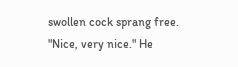swollen cock sprang free. "Nice, very nice." He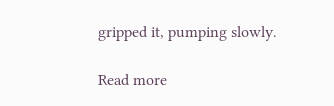gripped it, pumping slowly.

Read more